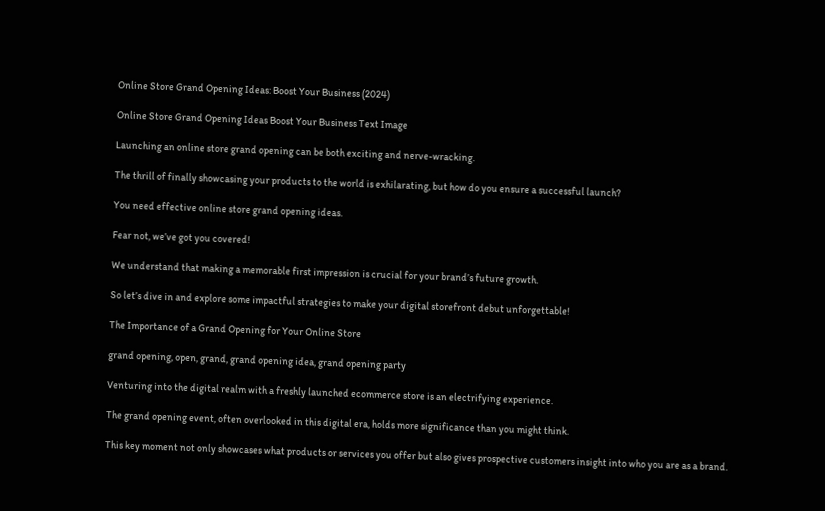Online Store Grand Opening Ideas: Boost Your Business (2024)

Online Store Grand Opening Ideas Boost Your Business Text Image

Launching an online store grand opening can be both exciting and nerve-wracking.

The thrill of finally showcasing your products to the world is exhilarating, but how do you ensure a successful launch?

You need effective online store grand opening ideas.

Fear not, we’ve got you covered!

We understand that making a memorable first impression is crucial for your brand’s future growth.

So let’s dive in and explore some impactful strategies to make your digital storefront debut unforgettable!

The Importance of a Grand Opening for Your Online Store

grand opening, open, grand, grand opening idea, grand opening party

Venturing into the digital realm with a freshly launched ecommerce store is an electrifying experience.

The grand opening event, often overlooked in this digital era, holds more significance than you might think.

This key moment not only showcases what products or services you offer but also gives prospective customers insight into who you are as a brand.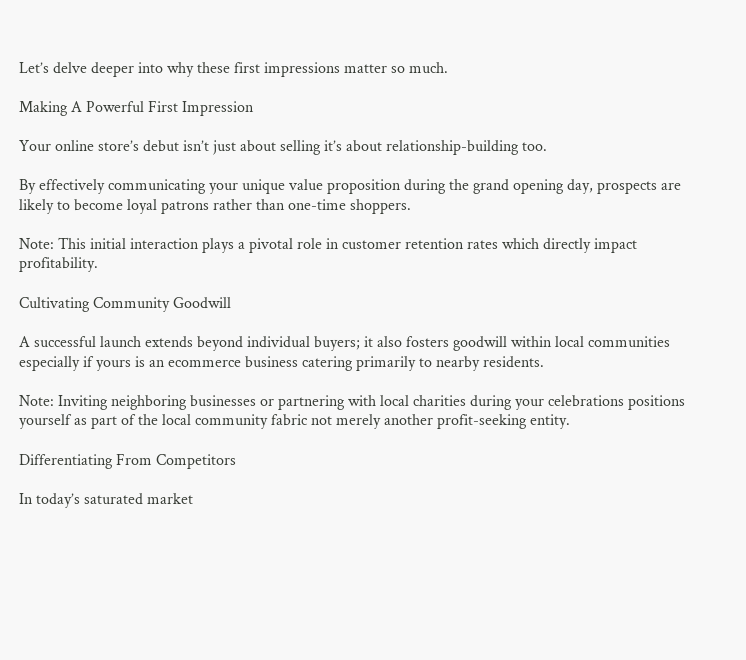Let’s delve deeper into why these first impressions matter so much.

Making A Powerful First Impression

Your online store’s debut isn’t just about selling it’s about relationship-building too.

By effectively communicating your unique value proposition during the grand opening day, prospects are likely to become loyal patrons rather than one-time shoppers.

Note: This initial interaction plays a pivotal role in customer retention rates which directly impact profitability.

Cultivating Community Goodwill

A successful launch extends beyond individual buyers; it also fosters goodwill within local communities especially if yours is an ecommerce business catering primarily to nearby residents.

Note: Inviting neighboring businesses or partnering with local charities during your celebrations positions yourself as part of the local community fabric not merely another profit-seeking entity.

Differentiating From Competitors

In today’s saturated market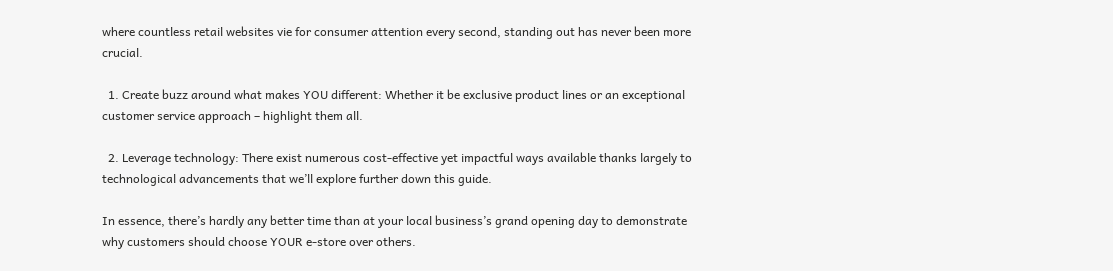where countless retail websites vie for consumer attention every second, standing out has never been more crucial.

  1. Create buzz around what makes YOU different: Whether it be exclusive product lines or an exceptional customer service approach – highlight them all.

  2. Leverage technology: There exist numerous cost-effective yet impactful ways available thanks largely to technological advancements that we’ll explore further down this guide.

In essence, there’s hardly any better time than at your local business’s grand opening day to demonstrate why customers should choose YOUR e-store over others.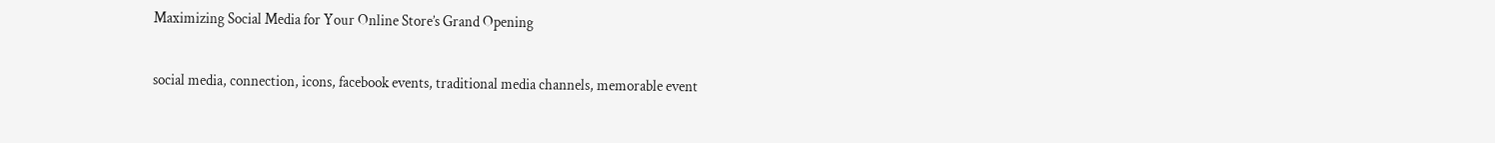Maximizing Social Media for Your Online Store’s Grand Opening

social media, connection, icons, facebook events, traditional media channels, memorable event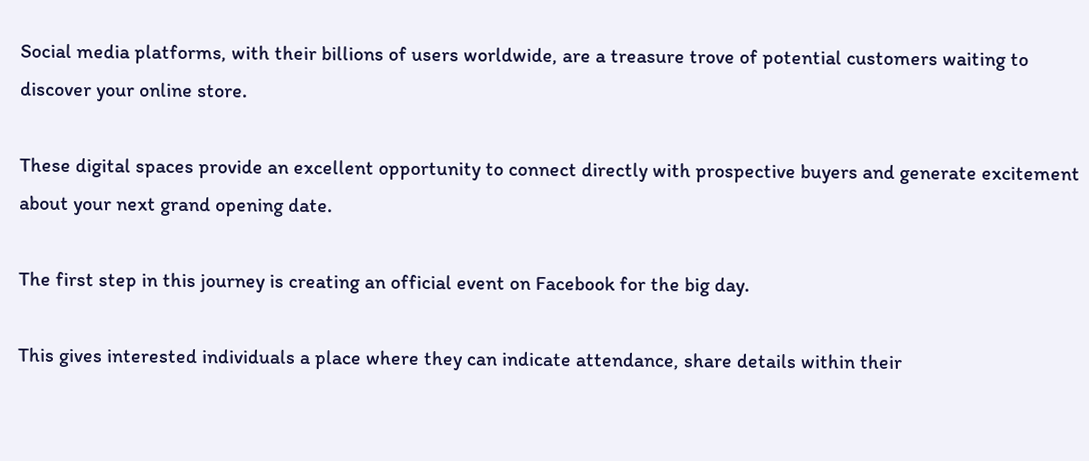Social media platforms, with their billions of users worldwide, are a treasure trove of potential customers waiting to discover your online store.

These digital spaces provide an excellent opportunity to connect directly with prospective buyers and generate excitement about your next grand opening date.

The first step in this journey is creating an official event on Facebook for the big day.

This gives interested individuals a place where they can indicate attendance, share details within their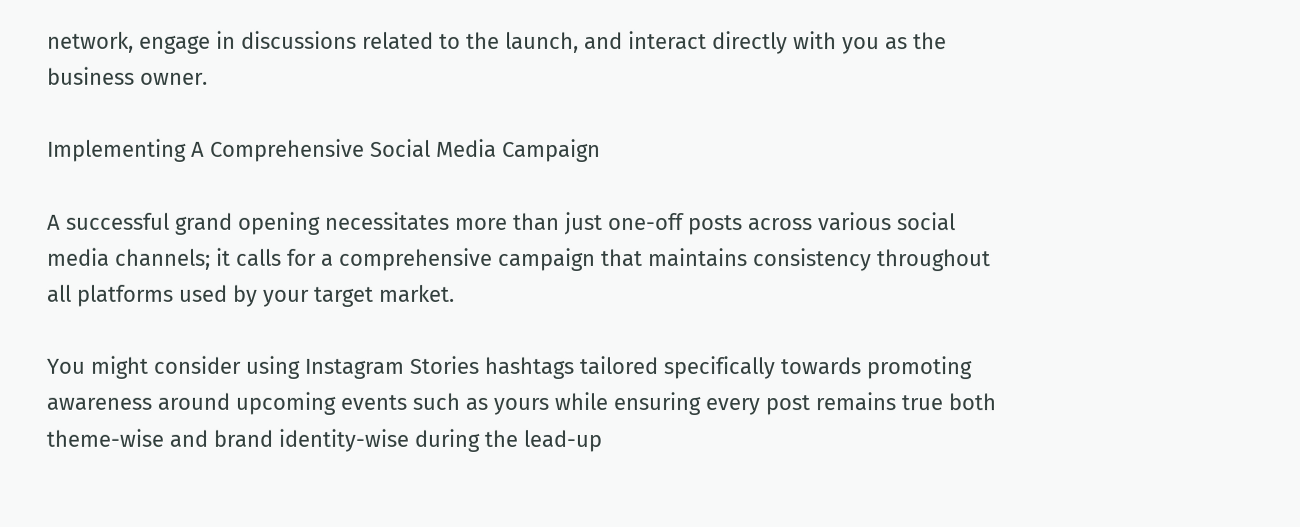network, engage in discussions related to the launch, and interact directly with you as the business owner.

Implementing A Comprehensive Social Media Campaign

A successful grand opening necessitates more than just one-off posts across various social media channels; it calls for a comprehensive campaign that maintains consistency throughout all platforms used by your target market.

You might consider using Instagram Stories hashtags tailored specifically towards promoting awareness around upcoming events such as yours while ensuring every post remains true both theme-wise and brand identity-wise during the lead-up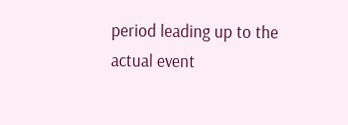period leading up to the actual event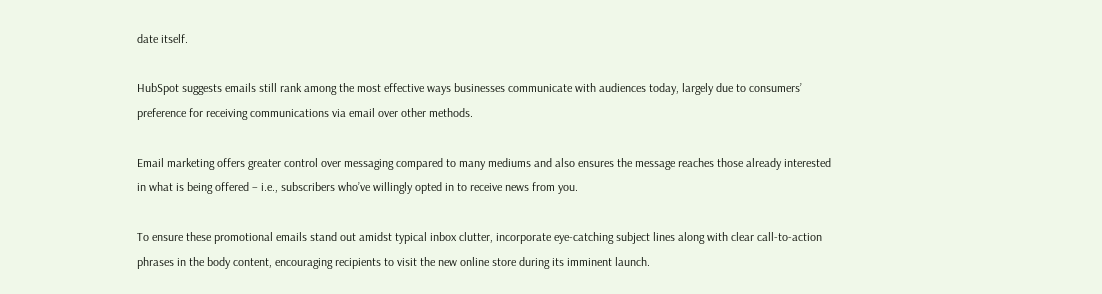date itself.

HubSpot suggests emails still rank among the most effective ways businesses communicate with audiences today, largely due to consumers’ preference for receiving communications via email over other methods.

Email marketing offers greater control over messaging compared to many mediums and also ensures the message reaches those already interested in what is being offered – i.e., subscribers who’ve willingly opted in to receive news from you.

To ensure these promotional emails stand out amidst typical inbox clutter, incorporate eye-catching subject lines along with clear call-to-action phrases in the body content, encouraging recipients to visit the new online store during its imminent launch.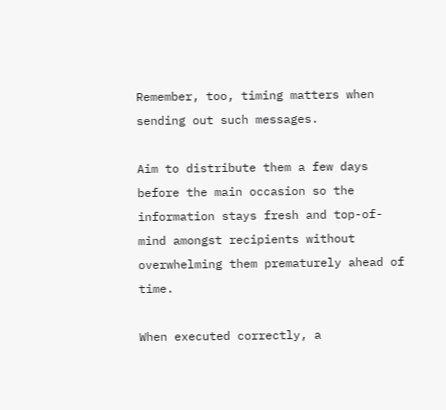Remember, too, timing matters when sending out such messages.

Aim to distribute them a few days before the main occasion so the information stays fresh and top-of-mind amongst recipients without overwhelming them prematurely ahead of time.

When executed correctly, a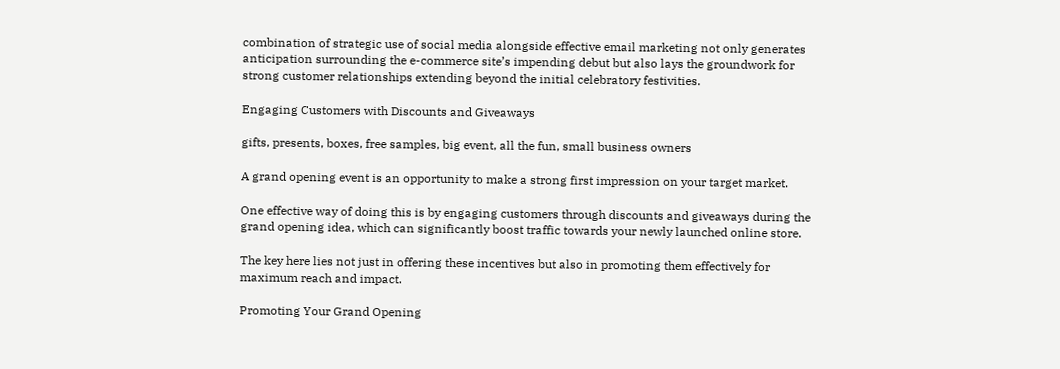combination of strategic use of social media alongside effective email marketing not only generates anticipation surrounding the e-commerce site’s impending debut but also lays the groundwork for strong customer relationships extending beyond the initial celebratory festivities.

Engaging Customers with Discounts and Giveaways

gifts, presents, boxes, free samples, big event, all the fun, small business owners

A grand opening event is an opportunity to make a strong first impression on your target market.

One effective way of doing this is by engaging customers through discounts and giveaways during the grand opening idea, which can significantly boost traffic towards your newly launched online store.

The key here lies not just in offering these incentives but also in promoting them effectively for maximum reach and impact.

Promoting Your Grand Opening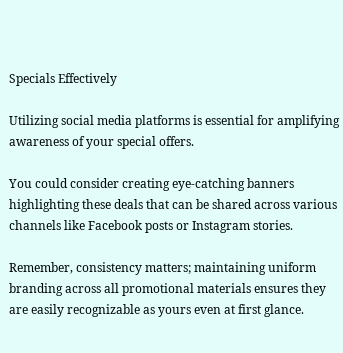Specials Effectively

Utilizing social media platforms is essential for amplifying awareness of your special offers.

You could consider creating eye-catching banners highlighting these deals that can be shared across various channels like Facebook posts or Instagram stories.

Remember, consistency matters; maintaining uniform branding across all promotional materials ensures they are easily recognizable as yours even at first glance.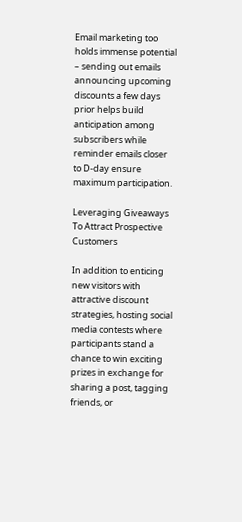Email marketing too holds immense potential – sending out emails announcing upcoming discounts a few days prior helps build anticipation among subscribers while reminder emails closer to D-day ensure maximum participation.

Leveraging Giveaways To Attract Prospective Customers

In addition to enticing new visitors with attractive discount strategies, hosting social media contests where participants stand a chance to win exciting prizes in exchange for sharing a post, tagging friends, or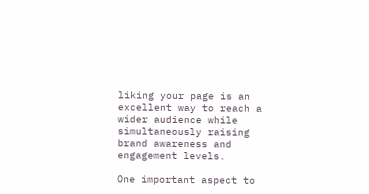liking your page is an excellent way to reach a wider audience while simultaneously raising brand awareness and engagement levels.

One important aspect to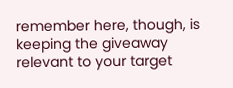remember here, though, is keeping the giveaway relevant to your target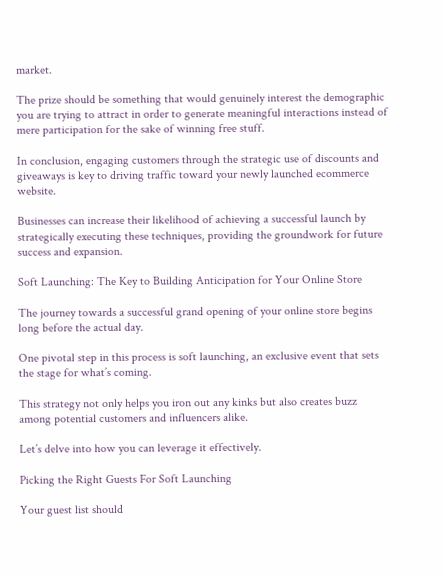market.

The prize should be something that would genuinely interest the demographic you are trying to attract in order to generate meaningful interactions instead of mere participation for the sake of winning free stuff.

In conclusion, engaging customers through the strategic use of discounts and giveaways is key to driving traffic toward your newly launched ecommerce website.

Businesses can increase their likelihood of achieving a successful launch by strategically executing these techniques, providing the groundwork for future success and expansion.

Soft Launching: The Key to Building Anticipation for Your Online Store

The journey towards a successful grand opening of your online store begins long before the actual day.

One pivotal step in this process is soft launching, an exclusive event that sets the stage for what’s coming.

This strategy not only helps you iron out any kinks but also creates buzz among potential customers and influencers alike.

Let’s delve into how you can leverage it effectively.

Picking the Right Guests For Soft Launching

Your guest list should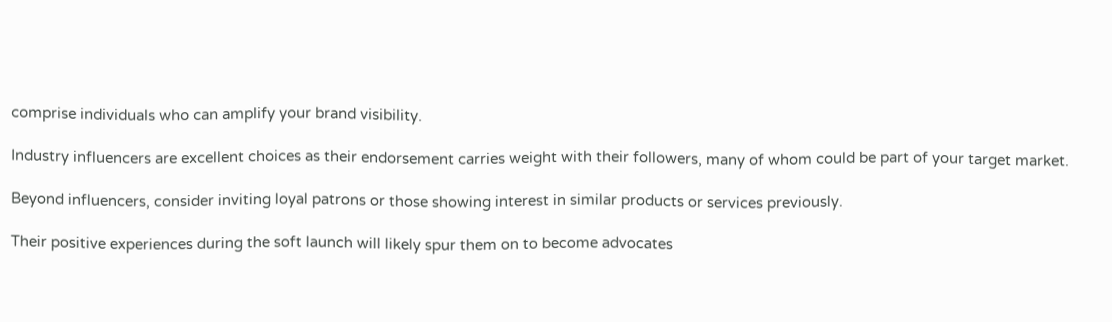comprise individuals who can amplify your brand visibility.

Industry influencers are excellent choices as their endorsement carries weight with their followers, many of whom could be part of your target market.

Beyond influencers, consider inviting loyal patrons or those showing interest in similar products or services previously.

Their positive experiences during the soft launch will likely spur them on to become advocates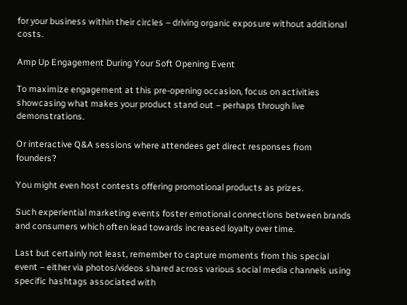for your business within their circles – driving organic exposure without additional costs.

Amp Up Engagement During Your Soft Opening Event

To maximize engagement at this pre-opening occasion, focus on activities showcasing what makes your product stand out – perhaps through live demonstrations.

Or interactive Q&A sessions where attendees get direct responses from founders?

You might even host contests offering promotional products as prizes.

Such experiential marketing events foster emotional connections between brands and consumers which often lead towards increased loyalty over time.

Last but certainly not least, remember to capture moments from this special event – either via photos/videos shared across various social media channels using specific hashtags associated with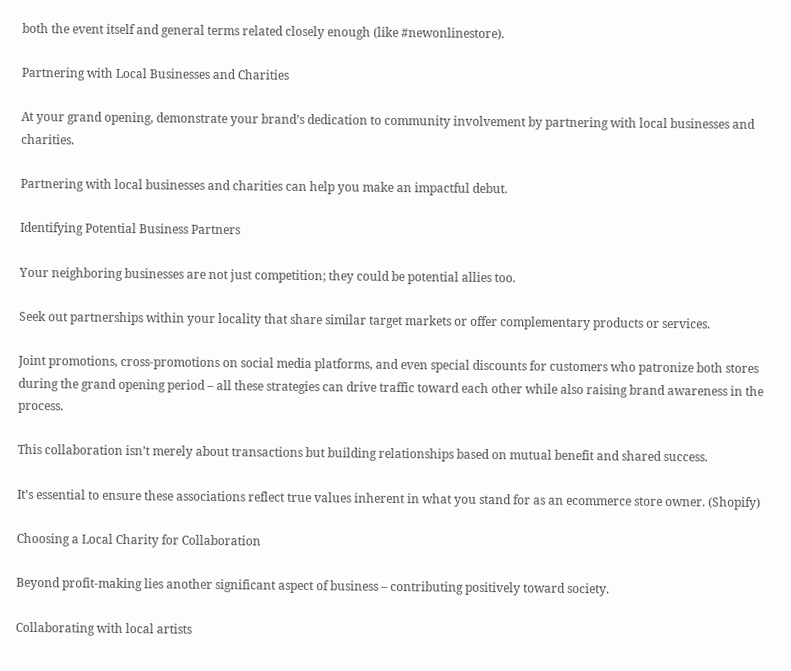both the event itself and general terms related closely enough (like #newonlinestore).

Partnering with Local Businesses and Charities

At your grand opening, demonstrate your brand’s dedication to community involvement by partnering with local businesses and charities.

Partnering with local businesses and charities can help you make an impactful debut.

Identifying Potential Business Partners

Your neighboring businesses are not just competition; they could be potential allies too.

Seek out partnerships within your locality that share similar target markets or offer complementary products or services.

Joint promotions, cross-promotions on social media platforms, and even special discounts for customers who patronize both stores during the grand opening period – all these strategies can drive traffic toward each other while also raising brand awareness in the process.

This collaboration isn’t merely about transactions but building relationships based on mutual benefit and shared success.

It’s essential to ensure these associations reflect true values inherent in what you stand for as an ecommerce store owner. (Shopify)

Choosing a Local Charity for Collaboration

Beyond profit-making lies another significant aspect of business – contributing positively toward society.

Collaborating with local artists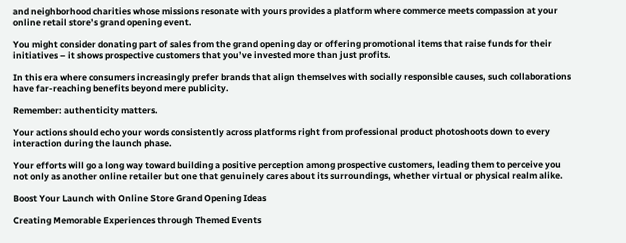and neighborhood charities whose missions resonate with yours provides a platform where commerce meets compassion at your online retail store’s grand opening event.

You might consider donating part of sales from the grand opening day or offering promotional items that raise funds for their initiatives – it shows prospective customers that you’ve invested more than just profits.

In this era where consumers increasingly prefer brands that align themselves with socially responsible causes, such collaborations have far-reaching benefits beyond mere publicity.

Remember: authenticity matters.

Your actions should echo your words consistently across platforms right from professional product photoshoots down to every interaction during the launch phase.

Your efforts will go a long way toward building a positive perception among prospective customers, leading them to perceive you not only as another online retailer but one that genuinely cares about its surroundings, whether virtual or physical realm alike.

Boost Your Launch with Online Store Grand Opening Ideas

Creating Memorable Experiences through Themed Events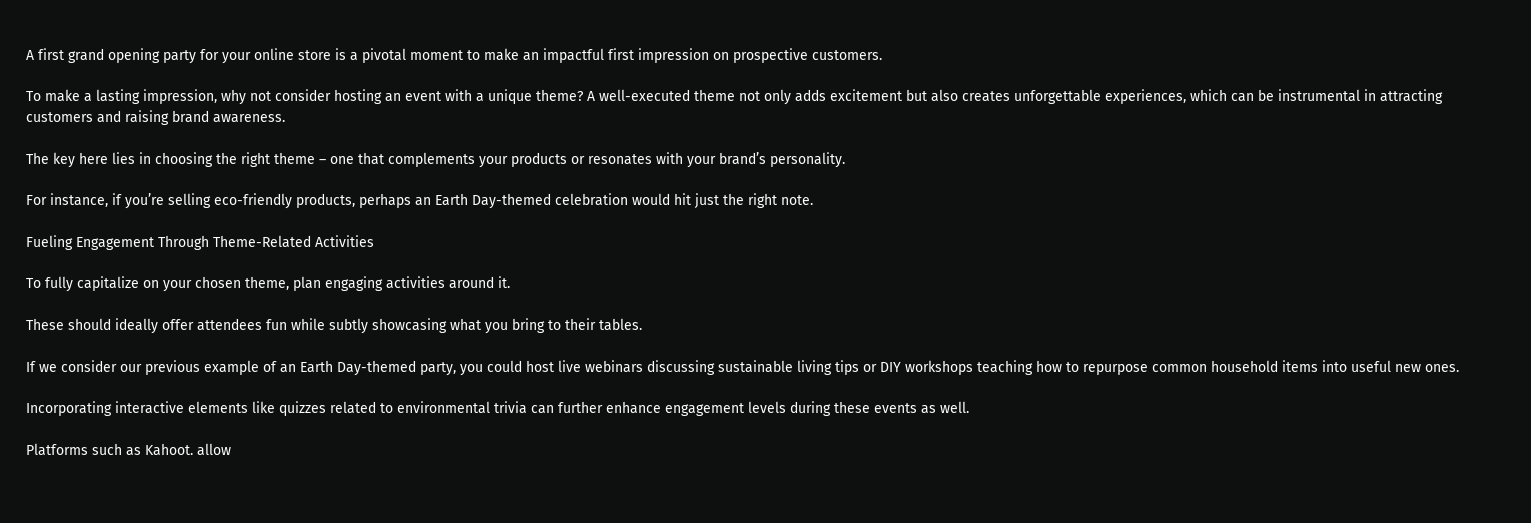A first grand opening party for your online store is a pivotal moment to make an impactful first impression on prospective customers.

To make a lasting impression, why not consider hosting an event with a unique theme? A well-executed theme not only adds excitement but also creates unforgettable experiences, which can be instrumental in attracting customers and raising brand awareness.

The key here lies in choosing the right theme – one that complements your products or resonates with your brand’s personality.

For instance, if you’re selling eco-friendly products, perhaps an Earth Day-themed celebration would hit just the right note.

Fueling Engagement Through Theme-Related Activities

To fully capitalize on your chosen theme, plan engaging activities around it.

These should ideally offer attendees fun while subtly showcasing what you bring to their tables.

If we consider our previous example of an Earth Day-themed party, you could host live webinars discussing sustainable living tips or DIY workshops teaching how to repurpose common household items into useful new ones.

Incorporating interactive elements like quizzes related to environmental trivia can further enhance engagement levels during these events as well.

Platforms such as Kahoot. allow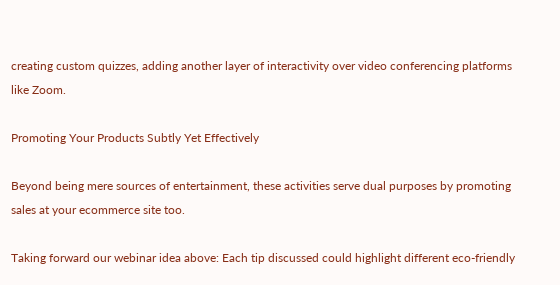creating custom quizzes, adding another layer of interactivity over video conferencing platforms like Zoom.

Promoting Your Products Subtly Yet Effectively

Beyond being mere sources of entertainment, these activities serve dual purposes by promoting sales at your ecommerce site too.

Taking forward our webinar idea above: Each tip discussed could highlight different eco-friendly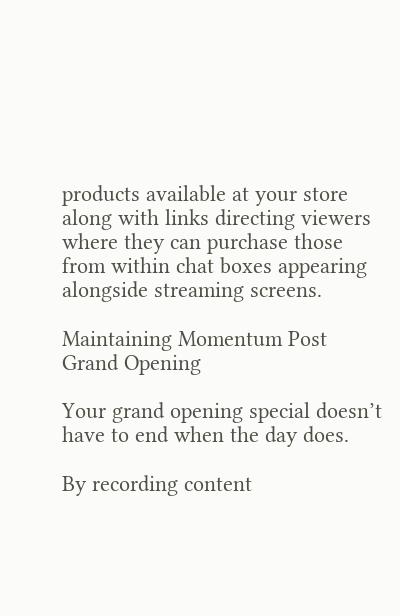products available at your store along with links directing viewers where they can purchase those from within chat boxes appearing alongside streaming screens.

Maintaining Momentum Post Grand Opening

Your grand opening special doesn’t have to end when the day does.

By recording content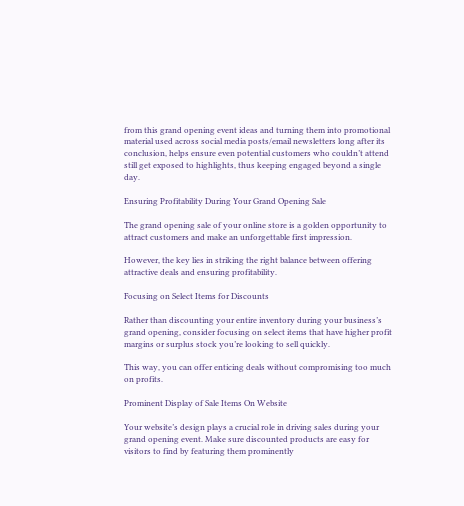from this grand opening event ideas and turning them into promotional material used across social media posts/email newsletters long after its conclusion, helps ensure even potential customers who couldn’t attend still get exposed to highlights, thus keeping engaged beyond a single day.

Ensuring Profitability During Your Grand Opening Sale

The grand opening sale of your online store is a golden opportunity to attract customers and make an unforgettable first impression.

However, the key lies in striking the right balance between offering attractive deals and ensuring profitability.

Focusing on Select Items for Discounts

Rather than discounting your entire inventory during your business’s grand opening, consider focusing on select items that have higher profit margins or surplus stock you’re looking to sell quickly.

This way, you can offer enticing deals without compromising too much on profits.

Prominent Display of Sale Items On Website

Your website’s design plays a crucial role in driving sales during your grand opening event. Make sure discounted products are easy for visitors to find by featuring them prominently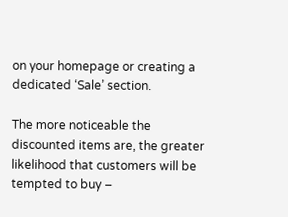on your homepage or creating a dedicated ‘Sale’ section.

The more noticeable the discounted items are, the greater likelihood that customers will be tempted to buy –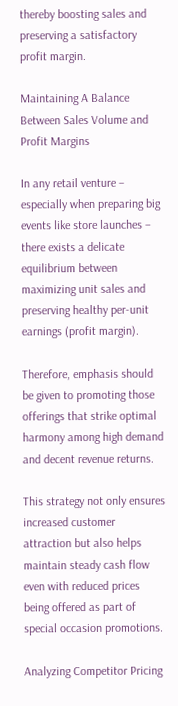thereby boosting sales and preserving a satisfactory profit margin.

Maintaining A Balance Between Sales Volume and Profit Margins

In any retail venture – especially when preparing big events like store launches – there exists a delicate equilibrium between maximizing unit sales and preserving healthy per-unit earnings (profit margin).

Therefore, emphasis should be given to promoting those offerings that strike optimal harmony among high demand and decent revenue returns.

This strategy not only ensures increased customer attraction but also helps maintain steady cash flow even with reduced prices being offered as part of special occasion promotions.

Analyzing Competitor Pricing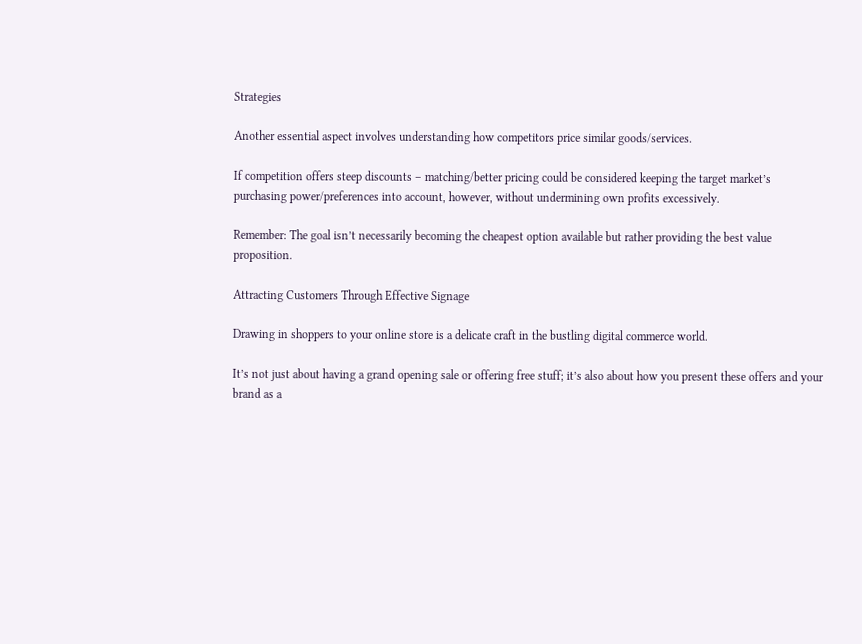Strategies

Another essential aspect involves understanding how competitors price similar goods/services.

If competition offers steep discounts – matching/better pricing could be considered keeping the target market’s purchasing power/preferences into account, however, without undermining own profits excessively.

Remember: The goal isn’t necessarily becoming the cheapest option available but rather providing the best value proposition.

Attracting Customers Through Effective Signage

Drawing in shoppers to your online store is a delicate craft in the bustling digital commerce world.

It’s not just about having a grand opening sale or offering free stuff; it’s also about how you present these offers and your brand as a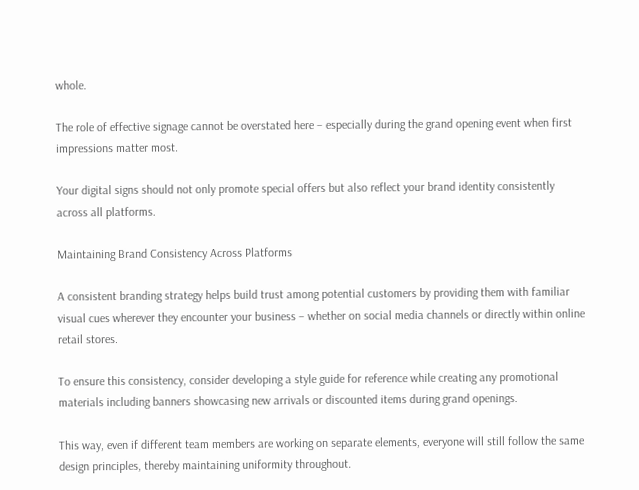whole.

The role of effective signage cannot be overstated here – especially during the grand opening event when first impressions matter most.

Your digital signs should not only promote special offers but also reflect your brand identity consistently across all platforms.

Maintaining Brand Consistency Across Platforms

A consistent branding strategy helps build trust among potential customers by providing them with familiar visual cues wherever they encounter your business – whether on social media channels or directly within online retail stores.

To ensure this consistency, consider developing a style guide for reference while creating any promotional materials including banners showcasing new arrivals or discounted items during grand openings.

This way, even if different team members are working on separate elements, everyone will still follow the same design principles, thereby maintaining uniformity throughout.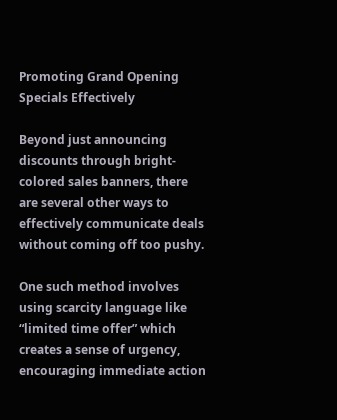Promoting Grand Opening Specials Effectively

Beyond just announcing discounts through bright-colored sales banners, there are several other ways to effectively communicate deals without coming off too pushy.

One such method involves using scarcity language like “limited time offer” which creates a sense of urgency, encouraging immediate action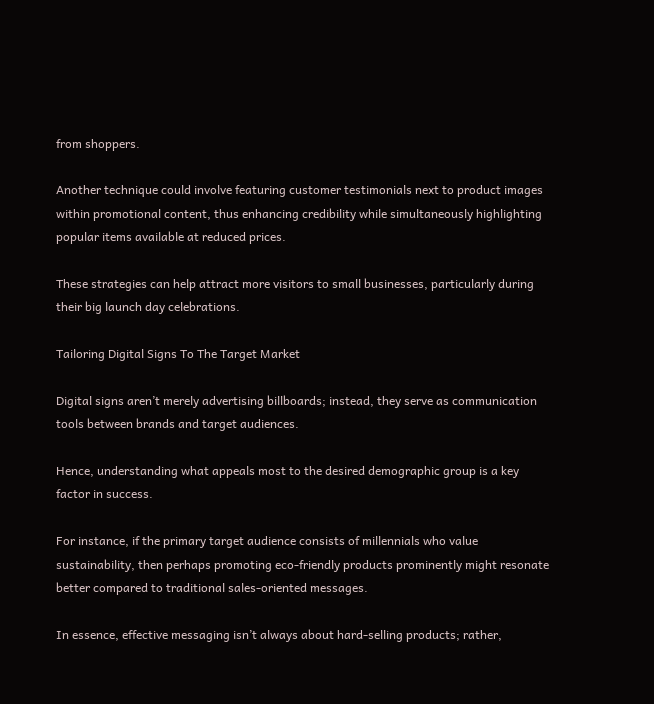from shoppers.

Another technique could involve featuring customer testimonials next to product images within promotional content, thus enhancing credibility while simultaneously highlighting popular items available at reduced prices.

These strategies can help attract more visitors to small businesses, particularly during their big launch day celebrations.

Tailoring Digital Signs To The Target Market

Digital signs aren’t merely advertising billboards; instead, they serve as communication tools between brands and target audiences.

Hence, understanding what appeals most to the desired demographic group is a key factor in success.

For instance, if the primary target audience consists of millennials who value sustainability, then perhaps promoting eco-friendly products prominently might resonate better compared to traditional sales-oriented messages.

In essence, effective messaging isn’t always about hard-selling products; rather,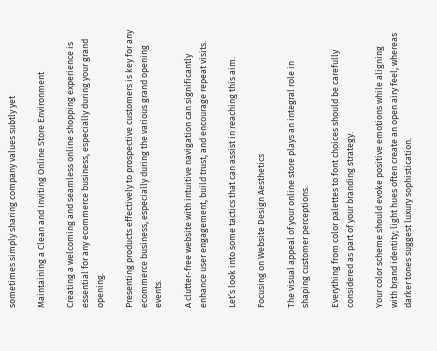sometimes simply sharing company values subtly yet

Maintaining a Clean and Inviting Online Store Environment

Creating a welcoming and seamless online shopping experience is essential for any ecommerce business, especially during your grand opening.

Presenting products effectively to prospective customers is key for any ecommerce business, especially during the various grand opening events.

A clutter-free website with intuitive navigation can significantly enhance user engagement, build trust, and encourage repeat visits.

Let’s look into some tactics that can assist in reaching this aim.

Focusing on Website Design Aesthetics

The visual appeal of your online store plays an integral role in shaping customer perceptions.

Everything from color palettes to font choices should be carefully considered as part of your branding strategy.

Your color scheme should evoke positive emotions while aligning with brand identity; light hues often create an open airy feel, whereas darker tones suggest luxury sophistication.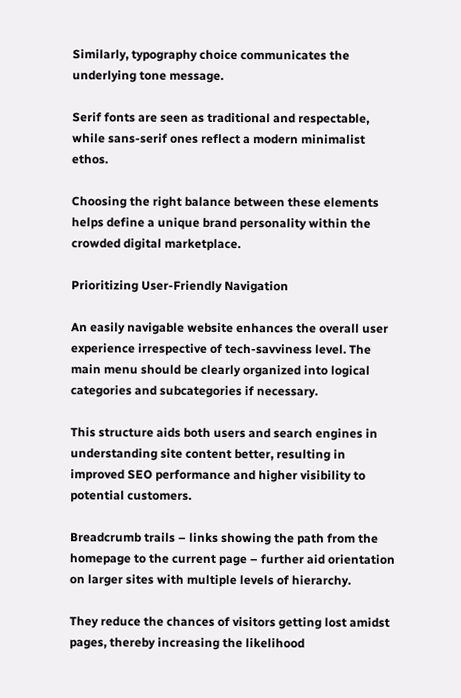Similarly, typography choice communicates the underlying tone message.

Serif fonts are seen as traditional and respectable, while sans-serif ones reflect a modern minimalist ethos.

Choosing the right balance between these elements helps define a unique brand personality within the crowded digital marketplace.

Prioritizing User-Friendly Navigation

An easily navigable website enhances the overall user experience irrespective of tech-savviness level. The main menu should be clearly organized into logical categories and subcategories if necessary.

This structure aids both users and search engines in understanding site content better, resulting in improved SEO performance and higher visibility to potential customers.

Breadcrumb trails – links showing the path from the homepage to the current page – further aid orientation on larger sites with multiple levels of hierarchy.

They reduce the chances of visitors getting lost amidst pages, thereby increasing the likelihood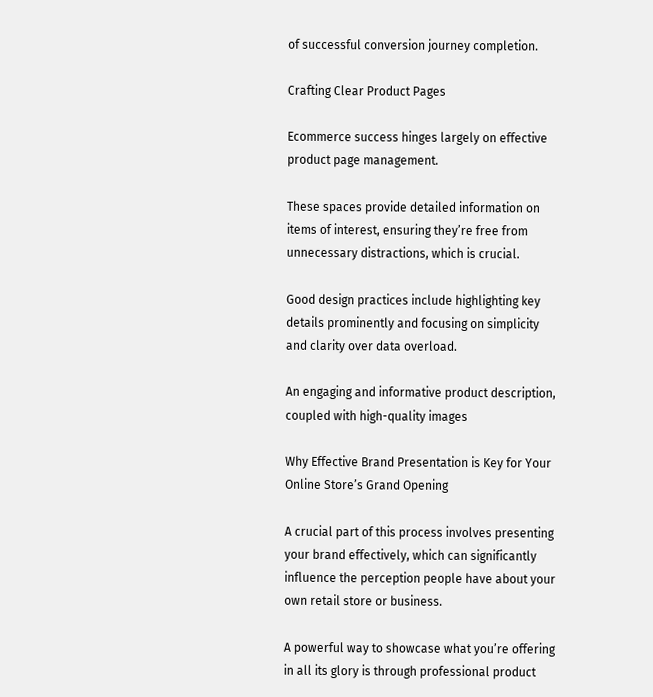of successful conversion journey completion.

Crafting Clear Product Pages

Ecommerce success hinges largely on effective product page management.

These spaces provide detailed information on items of interest, ensuring they’re free from unnecessary distractions, which is crucial.

Good design practices include highlighting key details prominently and focusing on simplicity and clarity over data overload.

An engaging and informative product description, coupled with high-quality images

Why Effective Brand Presentation is Key for Your Online Store’s Grand Opening

A crucial part of this process involves presenting your brand effectively, which can significantly influence the perception people have about your own retail store or business.

A powerful way to showcase what you’re offering in all its glory is through professional product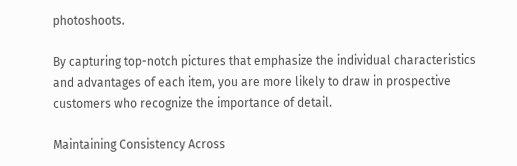photoshoots.

By capturing top-notch pictures that emphasize the individual characteristics and advantages of each item, you are more likely to draw in prospective customers who recognize the importance of detail.

Maintaining Consistency Across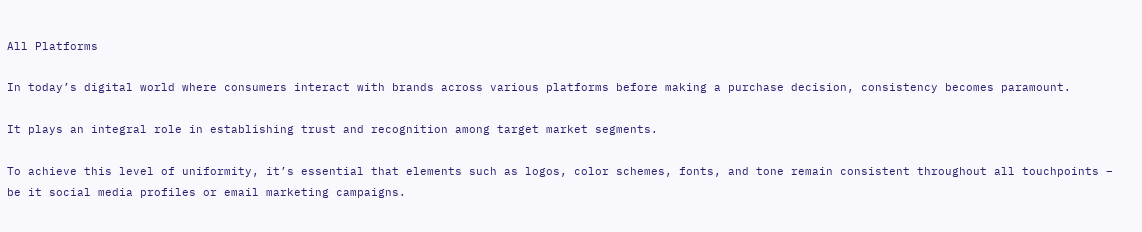All Platforms

In today’s digital world where consumers interact with brands across various platforms before making a purchase decision, consistency becomes paramount.

It plays an integral role in establishing trust and recognition among target market segments.

To achieve this level of uniformity, it’s essential that elements such as logos, color schemes, fonts, and tone remain consistent throughout all touchpoints – be it social media profiles or email marketing campaigns.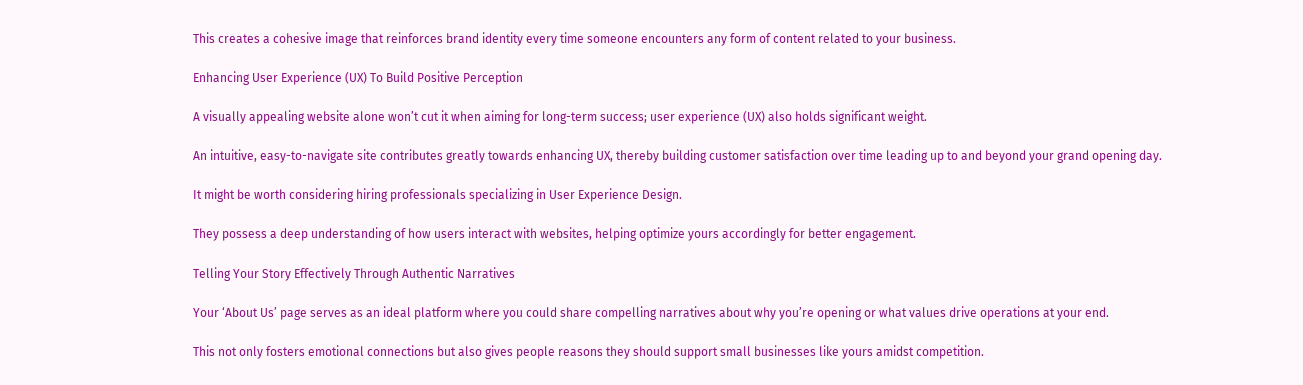This creates a cohesive image that reinforces brand identity every time someone encounters any form of content related to your business.

Enhancing User Experience (UX) To Build Positive Perception

A visually appealing website alone won’t cut it when aiming for long-term success; user experience (UX) also holds significant weight.

An intuitive, easy-to-navigate site contributes greatly towards enhancing UX, thereby building customer satisfaction over time leading up to and beyond your grand opening day.

It might be worth considering hiring professionals specializing in User Experience Design.

They possess a deep understanding of how users interact with websites, helping optimize yours accordingly for better engagement.

Telling Your Story Effectively Through Authentic Narratives

Your ‘About Us’ page serves as an ideal platform where you could share compelling narratives about why you’re opening or what values drive operations at your end.

This not only fosters emotional connections but also gives people reasons they should support small businesses like yours amidst competition.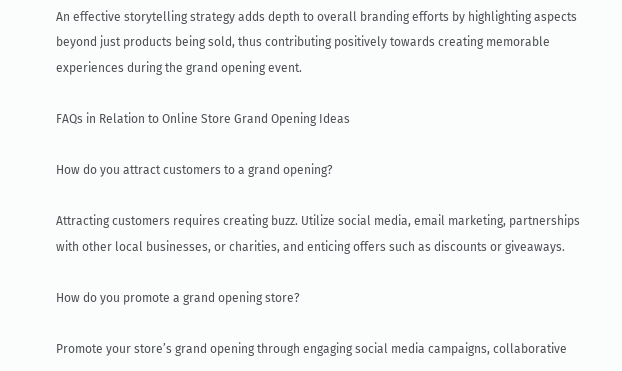An effective storytelling strategy adds depth to overall branding efforts by highlighting aspects beyond just products being sold, thus contributing positively towards creating memorable experiences during the grand opening event.

FAQs in Relation to Online Store Grand Opening Ideas

How do you attract customers to a grand opening?

Attracting customers requires creating buzz. Utilize social media, email marketing, partnerships with other local businesses, or charities, and enticing offers such as discounts or giveaways.

How do you promote a grand opening store?

Promote your store’s grand opening through engaging social media campaigns, collaborative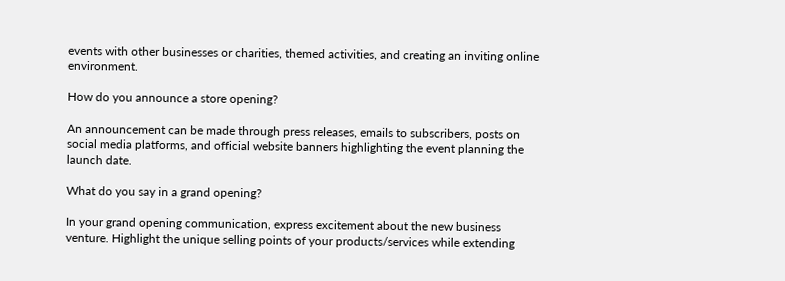events with other businesses or charities, themed activities, and creating an inviting online environment.

How do you announce a store opening?

An announcement can be made through press releases, emails to subscribers, posts on social media platforms, and official website banners highlighting the event planning the launch date.

What do you say in a grand opening?

In your grand opening communication, express excitement about the new business venture. Highlight the unique selling points of your products/services while extending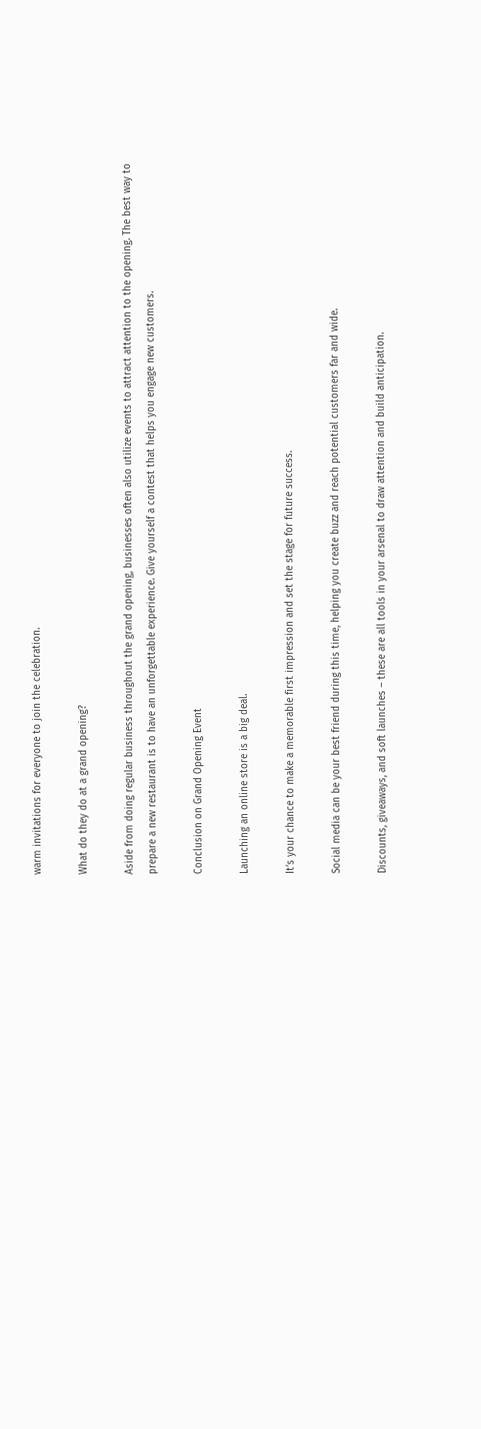warm invitations for everyone to join the celebration.

What do they do at a grand opening?

Aside from doing regular business throughout the grand opening, businesses often also utilize events to attract attention to the opening. The best way to prepare a new restaurant is to have an unforgettable experience. Give yourself a contest that helps you engage new customers.

Conclusion on Grand Opening Event

Launching an online store is a big deal.

It’s your chance to make a memorable first impression and set the stage for future success.

Social media can be your best friend during this time, helping you create buzz and reach potential customers far and wide.

Discounts, giveaways, and soft launches – these are all tools in your arsenal to draw attention and build anticipation.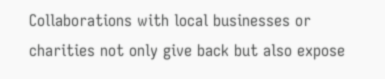Collaborations with local businesses or charities not only give back but also expose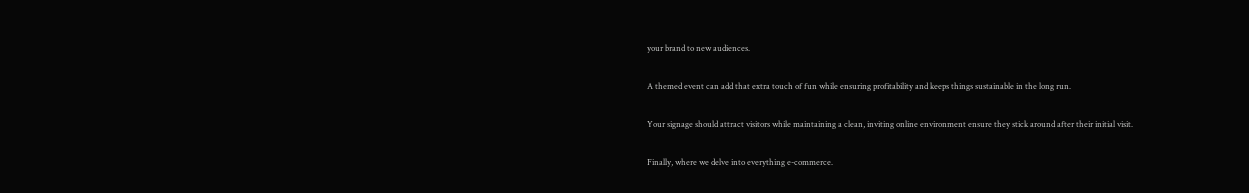your brand to new audiences.

A themed event can add that extra touch of fun while ensuring profitability and keeps things sustainable in the long run.

Your signage should attract visitors while maintaining a clean, inviting online environment ensure they stick around after their initial visit.

Finally, where we delve into everything e-commerce.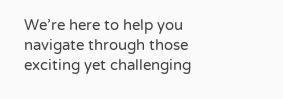We’re here to help you navigate through those exciting yet challenging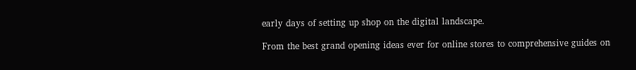early days of setting up shop on the digital landscape.

From the best grand opening ideas ever for online stores to comprehensive guides on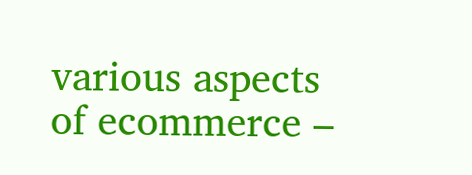various aspects of ecommerce –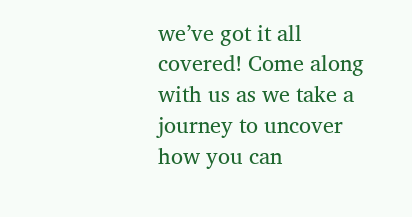we’ve got it all covered! Come along with us as we take a journey to uncover how you can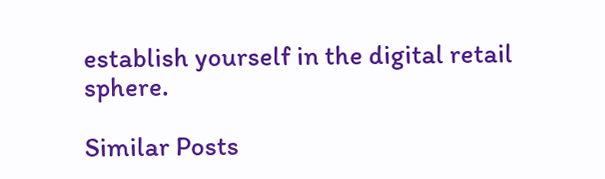establish yourself in the digital retail sphere.

Similar Posts